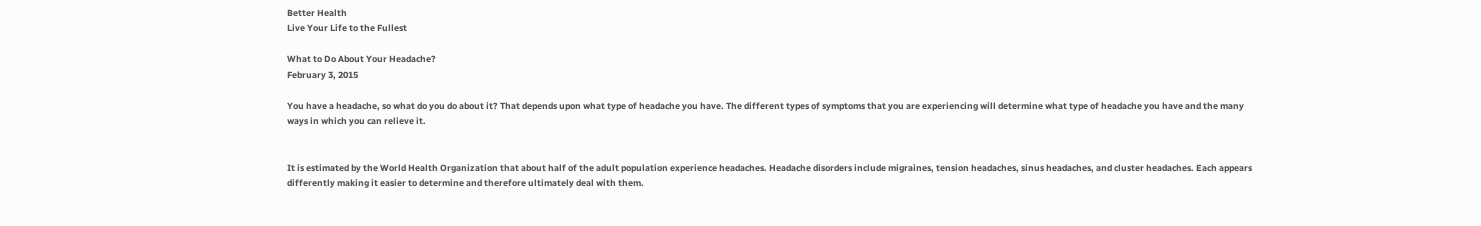Better Health
Live Your Life to the Fullest

What to Do About Your Headache?
February 3, 2015

You have a headache, so what do you do about it? That depends upon what type of headache you have. The different types of symptoms that you are experiencing will determine what type of headache you have and the many ways in which you can relieve it.


It is estimated by the World Health Organization that about half of the adult population experience headaches. Headache disorders include migraines, tension headaches, sinus headaches, and cluster headaches. Each appears differently making it easier to determine and therefore ultimately deal with them.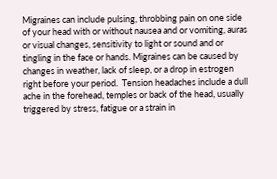Migraines can include pulsing, throbbing pain on one side of your head with or without nausea and or vomiting, auras or visual changes, sensitivity to light or sound and or tingling in the face or hands. Migraines can be caused by changes in weather, lack of sleep, or a drop in estrogen right before your period.  Tension headaches include a dull ache in the forehead, temples or back of the head, usually triggered by stress, fatigue or a strain in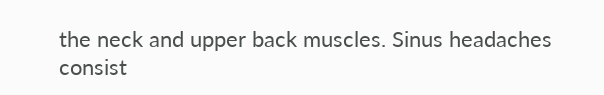the neck and upper back muscles. Sinus headaches consist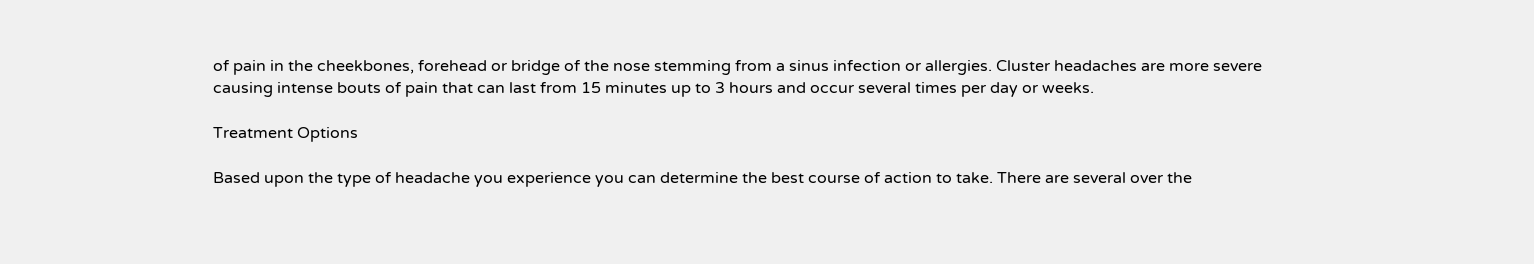of pain in the cheekbones, forehead or bridge of the nose stemming from a sinus infection or allergies. Cluster headaches are more severe causing intense bouts of pain that can last from 15 minutes up to 3 hours and occur several times per day or weeks.

Treatment Options

Based upon the type of headache you experience you can determine the best course of action to take. There are several over the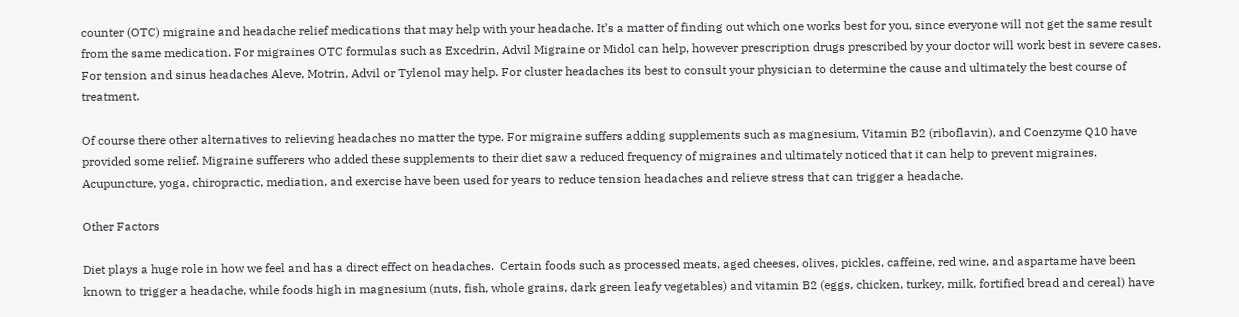counter (OTC) migraine and headache relief medications that may help with your headache. It’s a matter of finding out which one works best for you, since everyone will not get the same result from the same medication. For migraines OTC formulas such as Excedrin, Advil Migraine or Midol can help, however prescription drugs prescribed by your doctor will work best in severe cases. For tension and sinus headaches Aleve, Motrin, Advil or Tylenol may help. For cluster headaches its best to consult your physician to determine the cause and ultimately the best course of treatment.

Of course there other alternatives to relieving headaches no matter the type. For migraine suffers adding supplements such as magnesium, Vitamin B2 (riboflavin), and Coenzyme Q10 have provided some relief. Migraine sufferers who added these supplements to their diet saw a reduced frequency of migraines and ultimately noticed that it can help to prevent migraines. Acupuncture, yoga, chiropractic, mediation, and exercise have been used for years to reduce tension headaches and relieve stress that can trigger a headache.

Other Factors

Diet plays a huge role in how we feel and has a direct effect on headaches.  Certain foods such as processed meats, aged cheeses, olives, pickles, caffeine, red wine, and aspartame have been known to trigger a headache, while foods high in magnesium (nuts, fish, whole grains, dark green leafy vegetables) and vitamin B2 (eggs, chicken, turkey, milk, fortified bread and cereal) have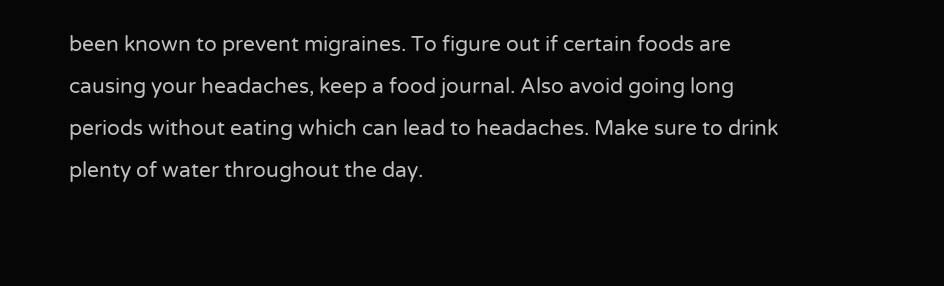been known to prevent migraines. To figure out if certain foods are causing your headaches, keep a food journal. Also avoid going long periods without eating which can lead to headaches. Make sure to drink plenty of water throughout the day.